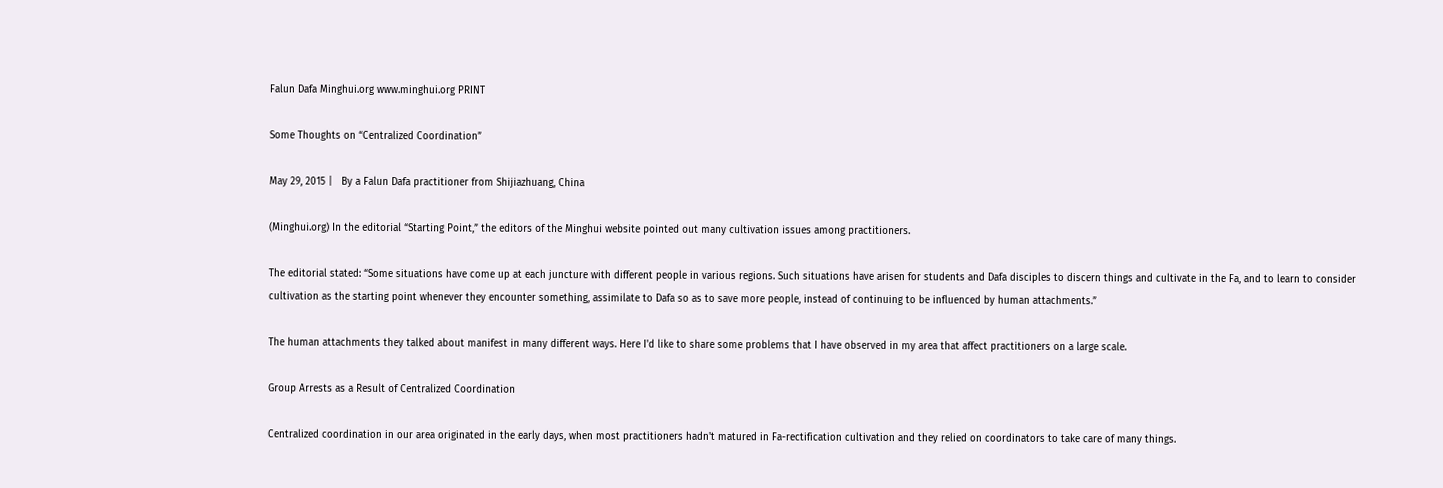Falun Dafa Minghui.org www.minghui.org PRINT

Some Thoughts on “Centralized Coordination”

May 29, 2015 |   By a Falun Dafa practitioner from Shijiazhuang, China

(Minghui.org) In the editorial “Starting Point,” the editors of the Minghui website pointed out many cultivation issues among practitioners.

The editorial stated: “Some situations have come up at each juncture with different people in various regions. Such situations have arisen for students and Dafa disciples to discern things and cultivate in the Fa, and to learn to consider cultivation as the starting point whenever they encounter something, assimilate to Dafa so as to save more people, instead of continuing to be influenced by human attachments.”

The human attachments they talked about manifest in many different ways. Here I'd like to share some problems that I have observed in my area that affect practitioners on a large scale.

Group Arrests as a Result of Centralized Coordination

Centralized coordination in our area originated in the early days, when most practitioners hadn't matured in Fa-rectification cultivation and they relied on coordinators to take care of many things.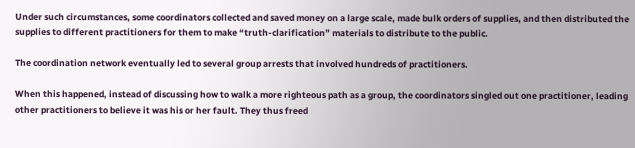Under such circumstances, some coordinators collected and saved money on a large scale, made bulk orders of supplies, and then distributed the supplies to different practitioners for them to make “truth-clarification” materials to distribute to the public.

The coordination network eventually led to several group arrests that involved hundreds of practitioners.

When this happened, instead of discussing how to walk a more righteous path as a group, the coordinators singled out one practitioner, leading other practitioners to believe it was his or her fault. They thus freed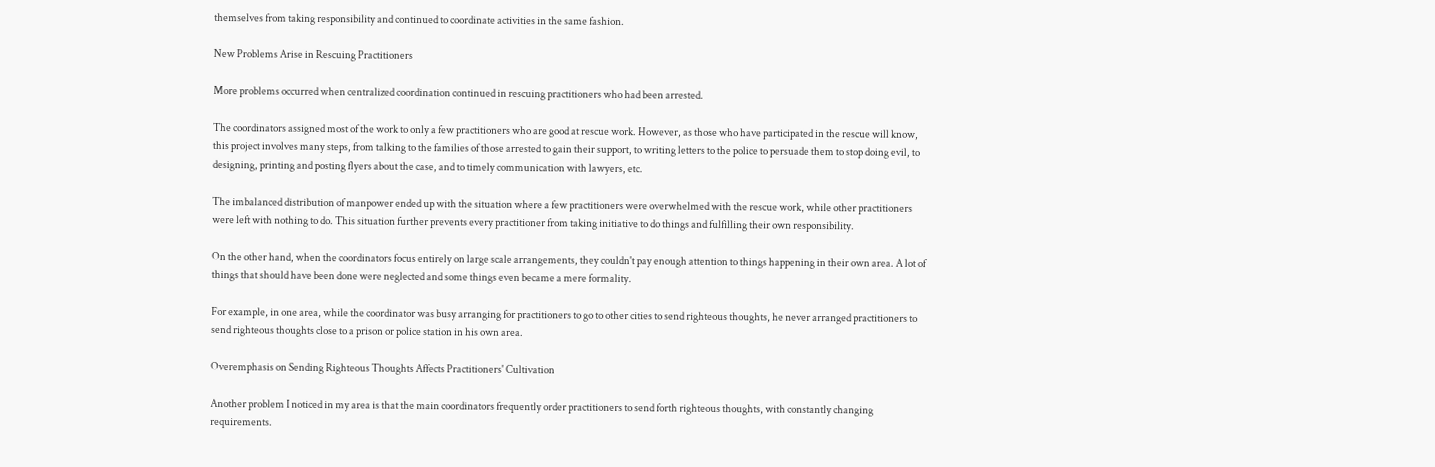themselves from taking responsibility and continued to coordinate activities in the same fashion.

New Problems Arise in Rescuing Practitioners

More problems occurred when centralized coordination continued in rescuing practitioners who had been arrested.

The coordinators assigned most of the work to only a few practitioners who are good at rescue work. However, as those who have participated in the rescue will know, this project involves many steps, from talking to the families of those arrested to gain their support, to writing letters to the police to persuade them to stop doing evil, to designing, printing and posting flyers about the case, and to timely communication with lawyers, etc.

The imbalanced distribution of manpower ended up with the situation where a few practitioners were overwhelmed with the rescue work, while other practitioners were left with nothing to do. This situation further prevents every practitioner from taking initiative to do things and fulfilling their own responsibility.

On the other hand, when the coordinators focus entirely on large scale arrangements, they couldn't pay enough attention to things happening in their own area. A lot of things that should have been done were neglected and some things even became a mere formality.

For example, in one area, while the coordinator was busy arranging for practitioners to go to other cities to send righteous thoughts, he never arranged practitioners to send righteous thoughts close to a prison or police station in his own area.

Overemphasis on Sending Righteous Thoughts Affects Practitioners' Cultivation

Another problem I noticed in my area is that the main coordinators frequently order practitioners to send forth righteous thoughts, with constantly changing requirements.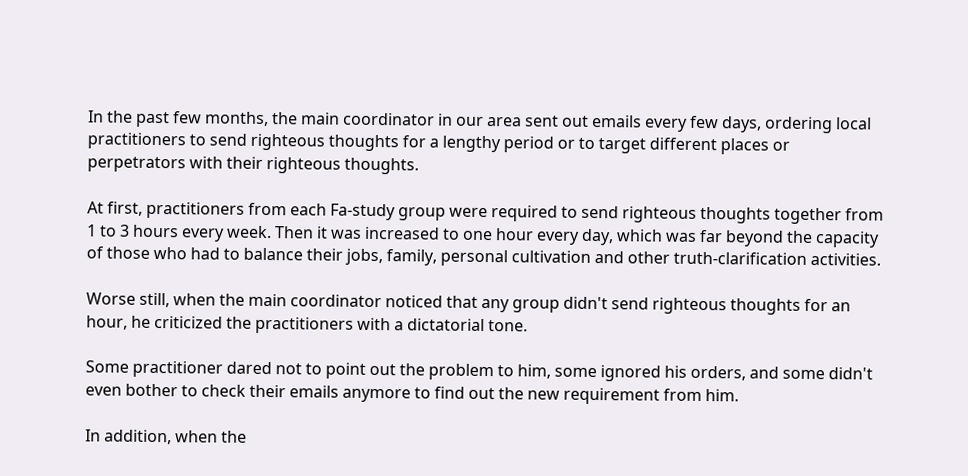In the past few months, the main coordinator in our area sent out emails every few days, ordering local practitioners to send righteous thoughts for a lengthy period or to target different places or perpetrators with their righteous thoughts.

At first, practitioners from each Fa-study group were required to send righteous thoughts together from 1 to 3 hours every week. Then it was increased to one hour every day, which was far beyond the capacity of those who had to balance their jobs, family, personal cultivation and other truth-clarification activities.

Worse still, when the main coordinator noticed that any group didn't send righteous thoughts for an hour, he criticized the practitioners with a dictatorial tone.

Some practitioner dared not to point out the problem to him, some ignored his orders, and some didn't even bother to check their emails anymore to find out the new requirement from him.

In addition, when the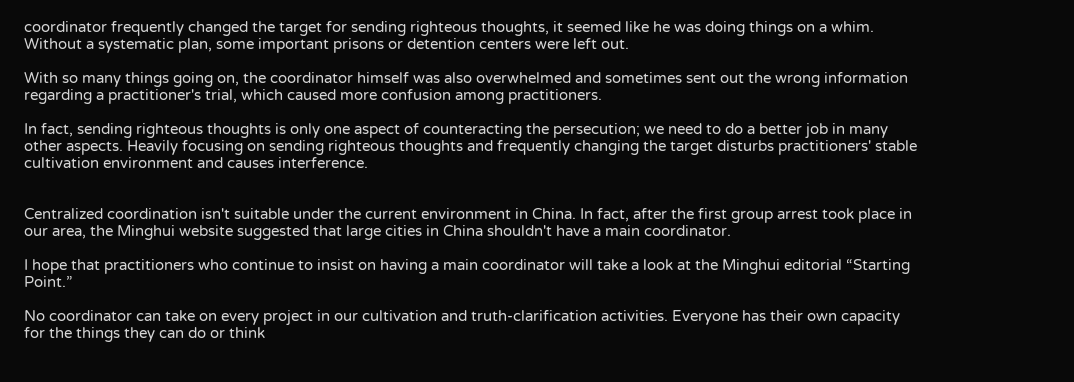coordinator frequently changed the target for sending righteous thoughts, it seemed like he was doing things on a whim. Without a systematic plan, some important prisons or detention centers were left out.

With so many things going on, the coordinator himself was also overwhelmed and sometimes sent out the wrong information regarding a practitioner's trial, which caused more confusion among practitioners.

In fact, sending righteous thoughts is only one aspect of counteracting the persecution; we need to do a better job in many other aspects. Heavily focusing on sending righteous thoughts and frequently changing the target disturbs practitioners' stable cultivation environment and causes interference.


Centralized coordination isn't suitable under the current environment in China. In fact, after the first group arrest took place in our area, the Minghui website suggested that large cities in China shouldn't have a main coordinator.

I hope that practitioners who continue to insist on having a main coordinator will take a look at the Minghui editorial “Starting Point.”

No coordinator can take on every project in our cultivation and truth-clarification activities. Everyone has their own capacity for the things they can do or think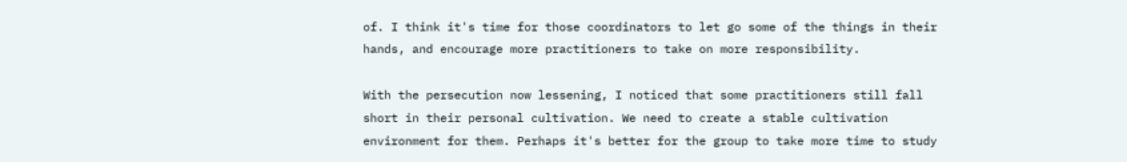of. I think it's time for those coordinators to let go some of the things in their hands, and encourage more practitioners to take on more responsibility.

With the persecution now lessening, I noticed that some practitioners still fall short in their personal cultivation. We need to create a stable cultivation environment for them. Perhaps it's better for the group to take more time to study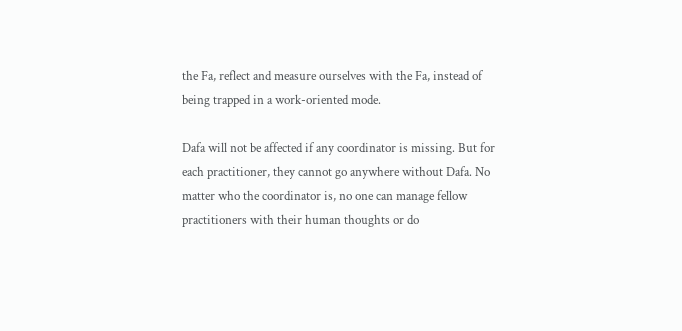the Fa, reflect and measure ourselves with the Fa, instead of being trapped in a work-oriented mode.

Dafa will not be affected if any coordinator is missing. But for each practitioner, they cannot go anywhere without Dafa. No matter who the coordinator is, no one can manage fellow practitioners with their human thoughts or do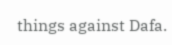things against Dafa.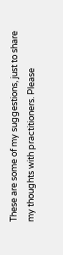These are some of my suggestions, just to share my thoughts with practitioners. Please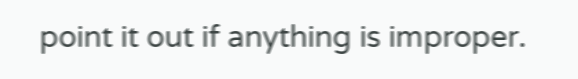point it out if anything is improper.